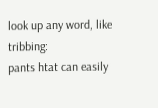look up any word, like tribbing:
pants htat can easily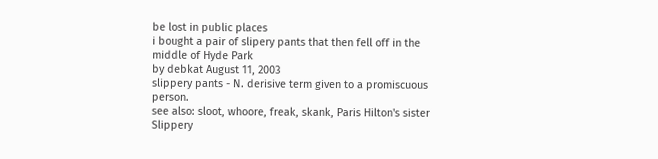be lost in public places
i bought a pair of slipery pants that then fell off in the middle of Hyde Park
by debkat August 11, 2003
slippery pants - N. derisive term given to a promiscuous person.
see also: sloot, whoore, freak, skank, Paris Hilton's sister
Slippery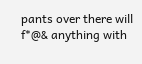pants over there will f*@& anything with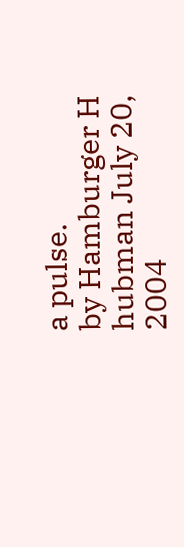a pulse.
by Hamburger H hubman July 20, 2004